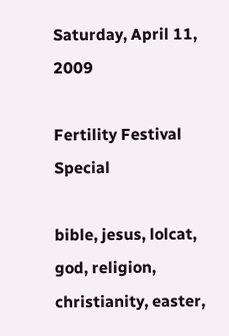Saturday, April 11, 2009

Fertility Festival Special

bible, jesus, lolcat, god, religion, christianity, easter,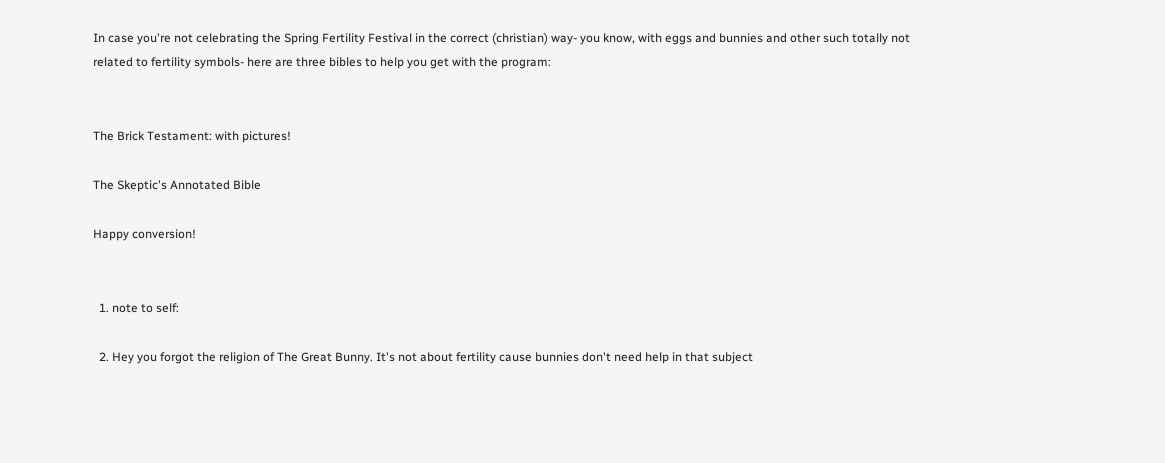In case you're not celebrating the Spring Fertility Festival in the correct (christian) way- you know, with eggs and bunnies and other such totally not related to fertility symbols- here are three bibles to help you get with the program:


The Brick Testament: with pictures!

The Skeptic's Annotated Bible

Happy conversion!


  1. note to self:

  2. Hey you forgot the religion of The Great Bunny. It's not about fertility cause bunnies don't need help in that subject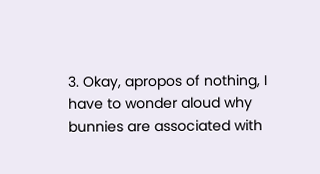3. Okay, apropos of nothing, I have to wonder aloud why bunnies are associated with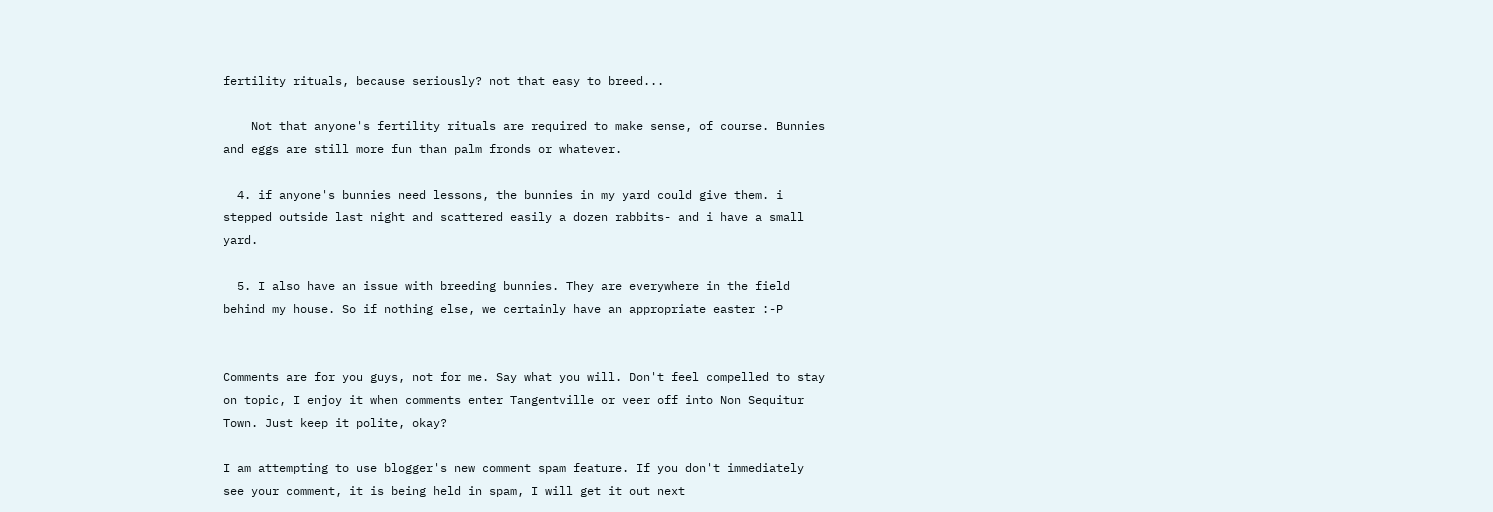fertility rituals, because seriously? not that easy to breed...

    Not that anyone's fertility rituals are required to make sense, of course. Bunnies and eggs are still more fun than palm fronds or whatever.

  4. if anyone's bunnies need lessons, the bunnies in my yard could give them. i stepped outside last night and scattered easily a dozen rabbits- and i have a small yard.

  5. I also have an issue with breeding bunnies. They are everywhere in the field behind my house. So if nothing else, we certainly have an appropriate easter :-P


Comments are for you guys, not for me. Say what you will. Don't feel compelled to stay on topic, I enjoy it when comments enter Tangentville or veer off into Non Sequitur Town. Just keep it polite, okay?

I am attempting to use blogger's new comment spam feature. If you don't immediately see your comment, it is being held in spam, I will get it out next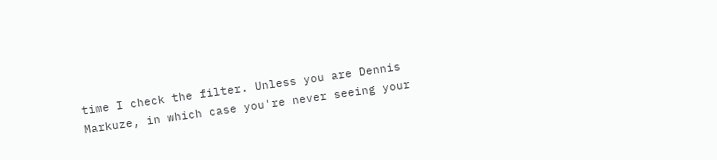time I check the filter. Unless you are Dennis Markuze, in which case you're never seeing your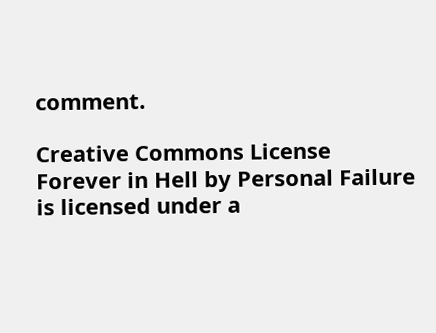comment.

Creative Commons License
Forever in Hell by Personal Failure is licensed under a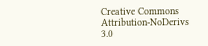Creative Commons Attribution-NoDerivs 3.0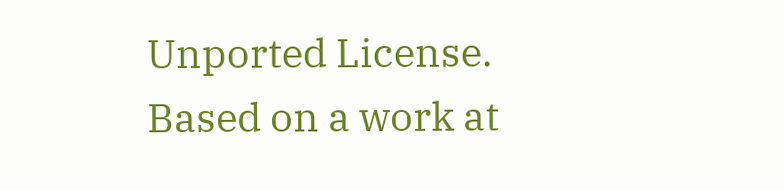Unported License.
Based on a work at